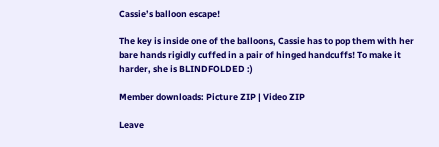Cassie’s balloon escape!

The key is inside one of the balloons, Cassie has to pop them with her bare hands rigidly cuffed in a pair of hinged handcuffs! To make it harder, she is BLINDFOLDED :)

Member downloads: Picture ZIP | Video ZIP

Leave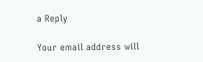a Reply

Your email address will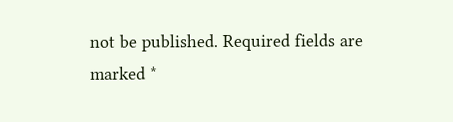not be published. Required fields are marked *